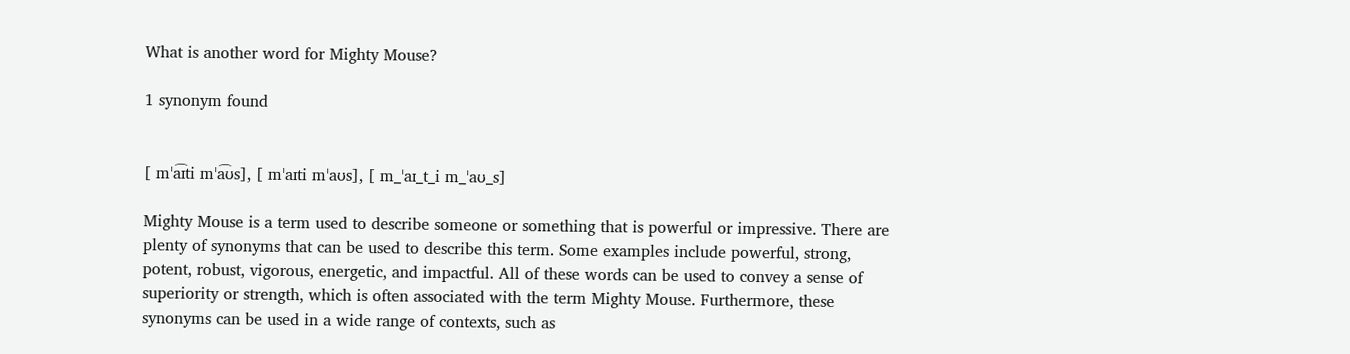What is another word for Mighty Mouse?

1 synonym found


[ mˈa͡ɪti mˈa͡ʊs], [ mˈaɪti mˈaʊs], [ m_ˈaɪ_t_i m_ˈaʊ_s]

Mighty Mouse is a term used to describe someone or something that is powerful or impressive. There are plenty of synonyms that can be used to describe this term. Some examples include powerful, strong, potent, robust, vigorous, energetic, and impactful. All of these words can be used to convey a sense of superiority or strength, which is often associated with the term Mighty Mouse. Furthermore, these synonyms can be used in a wide range of contexts, such as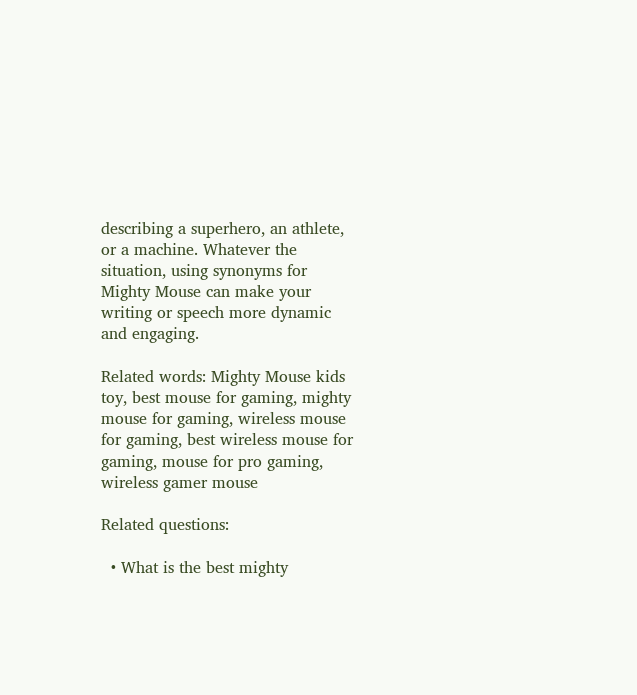describing a superhero, an athlete, or a machine. Whatever the situation, using synonyms for Mighty Mouse can make your writing or speech more dynamic and engaging.

Related words: Mighty Mouse kids toy, best mouse for gaming, mighty mouse for gaming, wireless mouse for gaming, best wireless mouse for gaming, mouse for pro gaming, wireless gamer mouse

Related questions:

  • What is the best mighty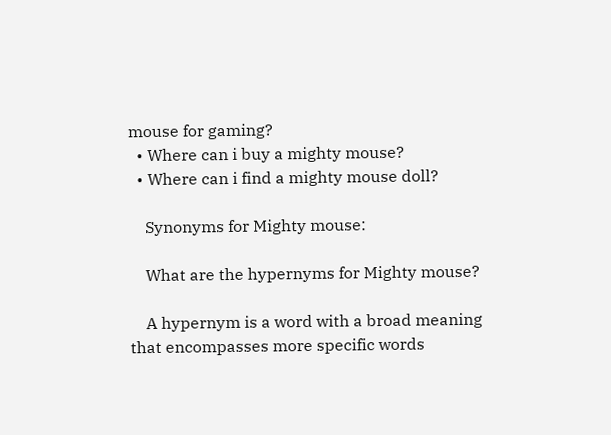mouse for gaming?
  • Where can i buy a mighty mouse?
  • Where can i find a mighty mouse doll?

    Synonyms for Mighty mouse:

    What are the hypernyms for Mighty mouse?

    A hypernym is a word with a broad meaning that encompasses more specific words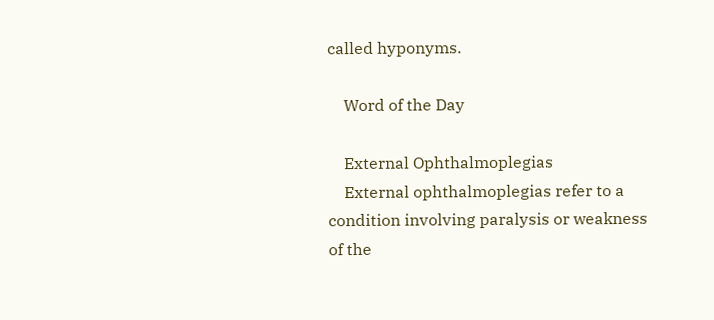called hyponyms.

    Word of the Day

    External Ophthalmoplegias
    External ophthalmoplegias refer to a condition involving paralysis or weakness of the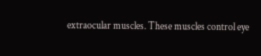extraocular muscles. These muscles control eye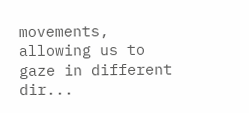movements, allowing us to gaze in different dir...